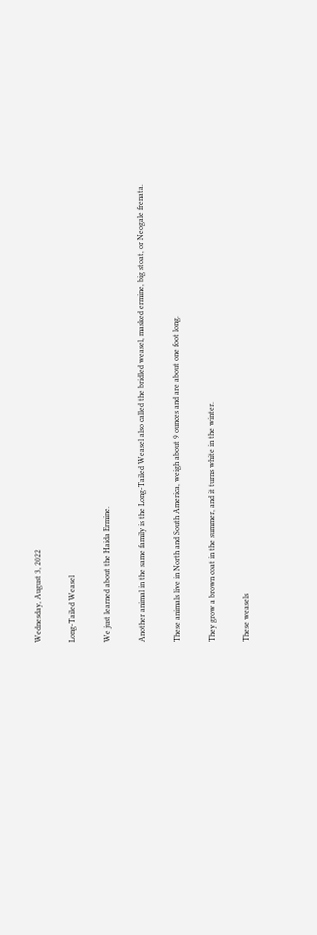Wednesday, August 3, 2022

Long-Tailed Weasel

We just learned about the Haida Ermine.

Another animal in the same family is the Long-Tailed Weasel also called the bridled weasel, masked ermine, big stoat, or Neogale frenata.

These animals live in North and South America, weigh about 9 ounces and are about one foot long.

They grow a brown coat in the summer, and it turns white in the winter.

These weasels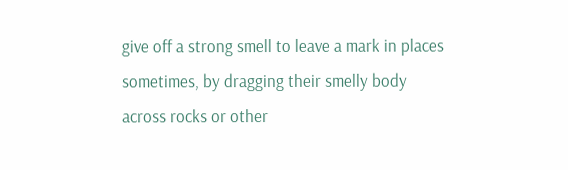give off a strong smell to leave a mark in places sometimes, by dragging their smelly body across rocks or other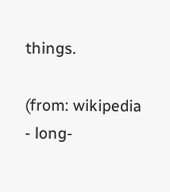things.

(from: wikipedia - long-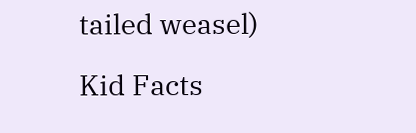tailed weasel)

Kid Facts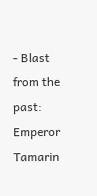- Blast from the past: Emperor Tamarin